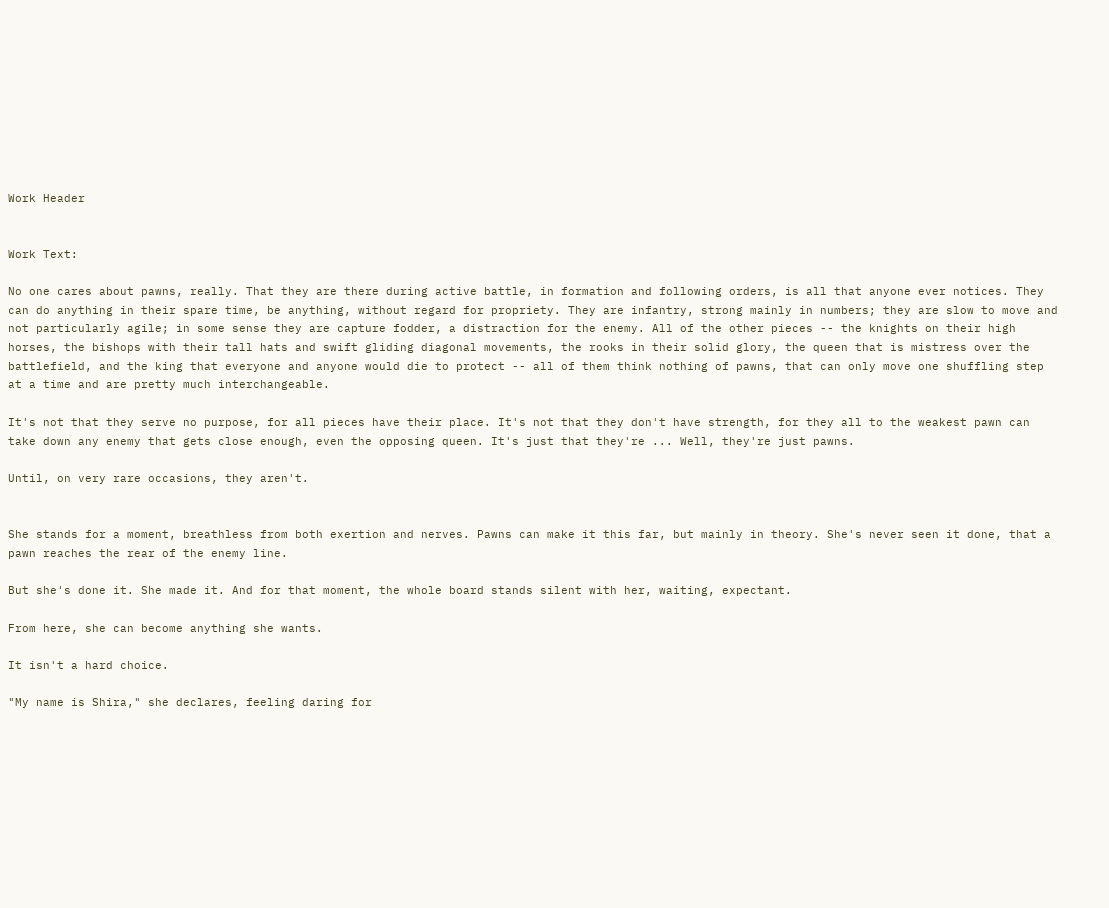Work Header


Work Text:

No one cares about pawns, really. That they are there during active battle, in formation and following orders, is all that anyone ever notices. They can do anything in their spare time, be anything, without regard for propriety. They are infantry, strong mainly in numbers; they are slow to move and not particularly agile; in some sense they are capture fodder, a distraction for the enemy. All of the other pieces -- the knights on their high horses, the bishops with their tall hats and swift gliding diagonal movements, the rooks in their solid glory, the queen that is mistress over the battlefield, and the king that everyone and anyone would die to protect -- all of them think nothing of pawns, that can only move one shuffling step at a time and are pretty much interchangeable.

It's not that they serve no purpose, for all pieces have their place. It's not that they don't have strength, for they all to the weakest pawn can take down any enemy that gets close enough, even the opposing queen. It's just that they're ... Well, they're just pawns.

Until, on very rare occasions, they aren't.


She stands for a moment, breathless from both exertion and nerves. Pawns can make it this far, but mainly in theory. She's never seen it done, that a pawn reaches the rear of the enemy line.

But she's done it. She made it. And for that moment, the whole board stands silent with her, waiting, expectant.

From here, she can become anything she wants.

It isn't a hard choice.

"My name is Shira," she declares, feeling daring for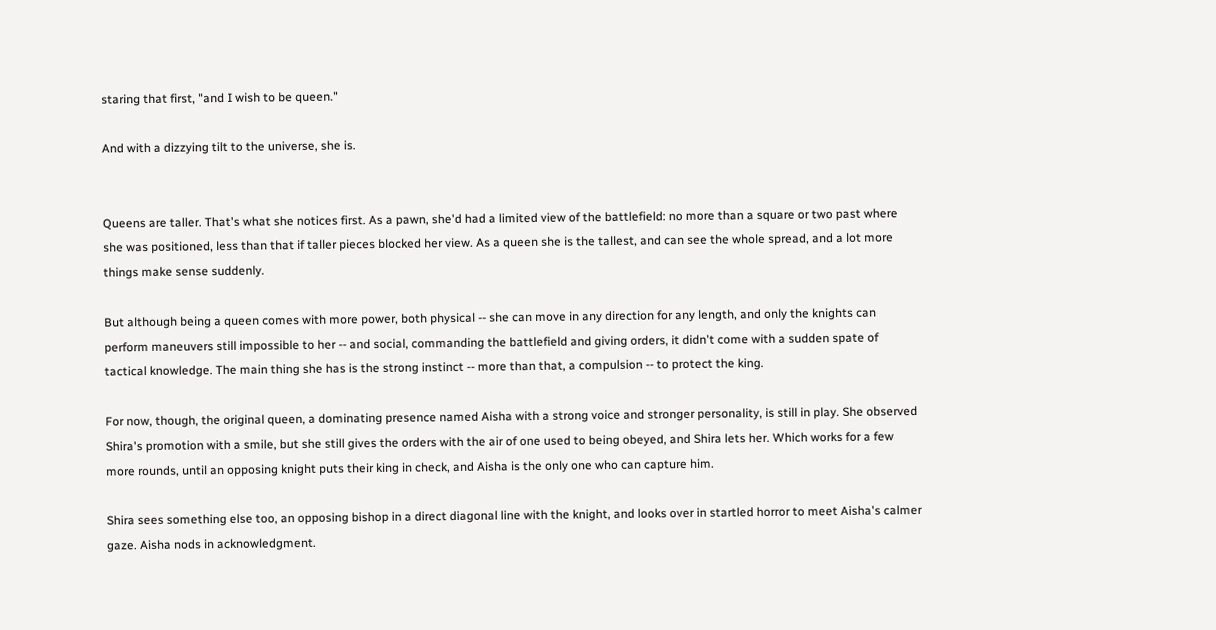staring that first, "and I wish to be queen."

And with a dizzying tilt to the universe, she is.


Queens are taller. That's what she notices first. As a pawn, she'd had a limited view of the battlefield: no more than a square or two past where she was positioned, less than that if taller pieces blocked her view. As a queen she is the tallest, and can see the whole spread, and a lot more things make sense suddenly.

But although being a queen comes with more power, both physical -- she can move in any direction for any length, and only the knights can perform maneuvers still impossible to her -- and social, commanding the battlefield and giving orders, it didn't come with a sudden spate of tactical knowledge. The main thing she has is the strong instinct -- more than that, a compulsion -- to protect the king.

For now, though, the original queen, a dominating presence named Aisha with a strong voice and stronger personality, is still in play. She observed Shira's promotion with a smile, but she still gives the orders with the air of one used to being obeyed, and Shira lets her. Which works for a few more rounds, until an opposing knight puts their king in check, and Aisha is the only one who can capture him.

Shira sees something else too, an opposing bishop in a direct diagonal line with the knight, and looks over in startled horror to meet Aisha's calmer gaze. Aisha nods in acknowledgment.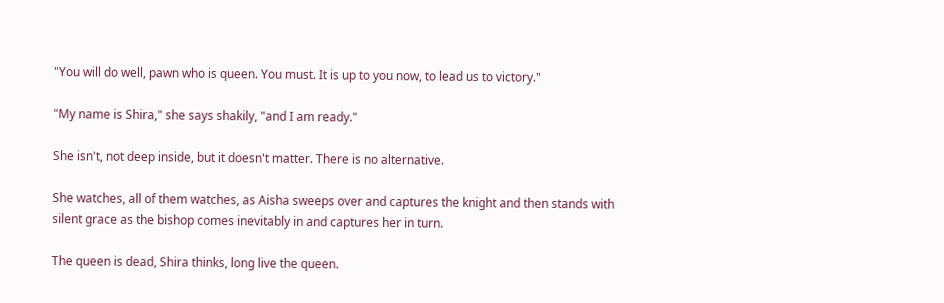"You will do well, pawn who is queen. You must. It is up to you now, to lead us to victory."

"My name is Shira," she says shakily, "and I am ready."

She isn't, not deep inside, but it doesn't matter. There is no alternative.

She watches, all of them watches, as Aisha sweeps over and captures the knight and then stands with silent grace as the bishop comes inevitably in and captures her in turn.

The queen is dead, Shira thinks, long live the queen.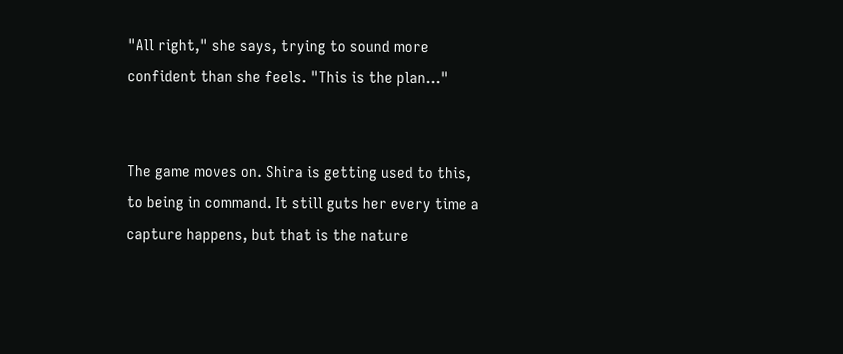"All right," she says, trying to sound more confident than she feels. "This is the plan..."


The game moves on. Shira is getting used to this, to being in command. It still guts her every time a capture happens, but that is the nature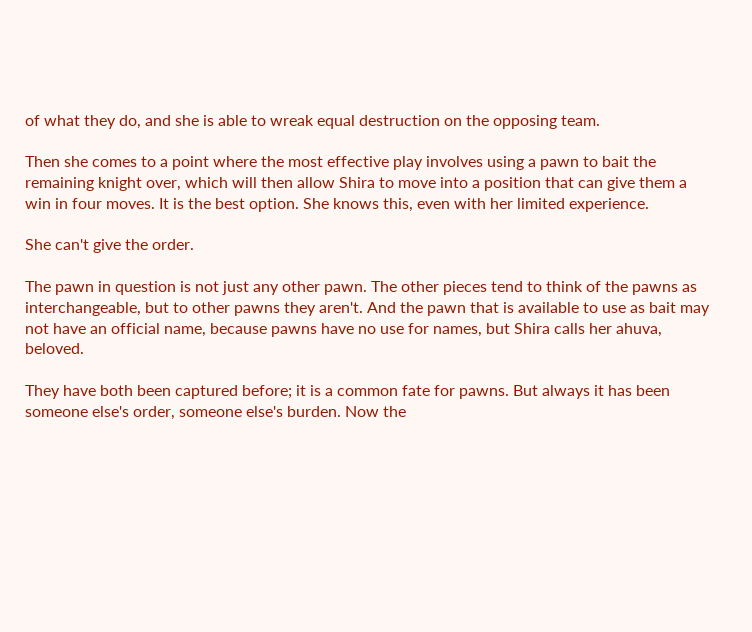of what they do, and she is able to wreak equal destruction on the opposing team.

Then she comes to a point where the most effective play involves using a pawn to bait the remaining knight over, which will then allow Shira to move into a position that can give them a win in four moves. It is the best option. She knows this, even with her limited experience.

She can't give the order.

The pawn in question is not just any other pawn. The other pieces tend to think of the pawns as interchangeable, but to other pawns they aren't. And the pawn that is available to use as bait may not have an official name, because pawns have no use for names, but Shira calls her ahuva, beloved.

They have both been captured before; it is a common fate for pawns. But always it has been someone else's order, someone else's burden. Now the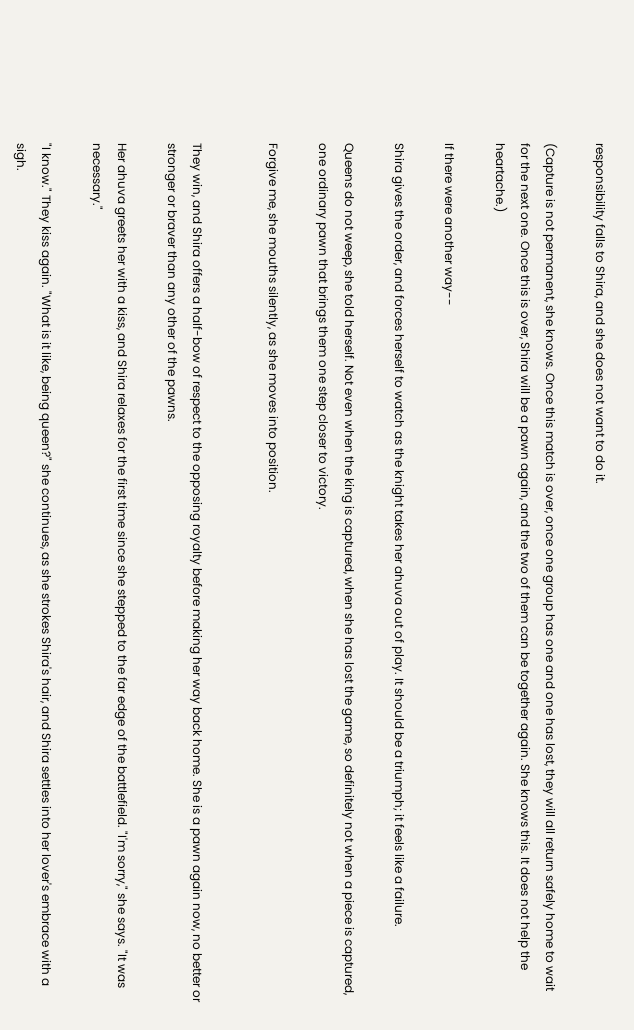responsibility falls to Shira, and she does not want to do it.

(Capture is not permanent, she knows. Once this match is over, once one group has one and one has lost, they will all return safely home to wait for the next one. Once this is over, Shira will be a pawn again, and the two of them can be together again. She knows this. It does not help the heartache.)

If there were another way--

Shira gives the order, and forces herself to watch as the knight takes her ahuva out of play. It should be a triumph; it feels like a failure.

Queens do not weep, she told herself. Not even when the king is captured, when she has lost the game, so definitely not when a piece is captured, one ordinary pawn that brings them one step closer to victory.

Forgive me, she mouths silently, as she moves into position.


They win, and Shira offers a half-bow of respect to the opposing royalty before making her way back home. She is a pawn again now, no better or stronger or braver than any other of the pawns.

Her ahuva greets her with a kiss, and Shira relaxes for the first time since she stepped to the far edge of the battlefield. "I'm sorry," she says. "It was necessary."

"I know." They kiss again. "What is it like, being queen?" she continues, as she strokes Shira's hair, and Shira settles into her lover's embrace with a sigh.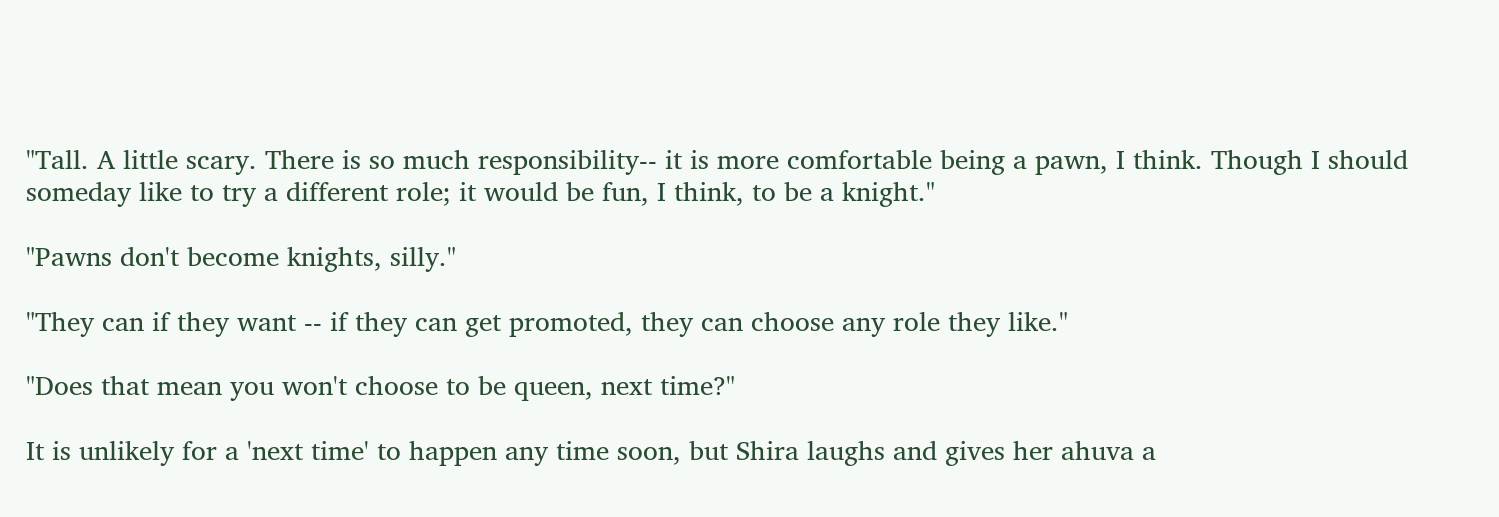"Tall. A little scary. There is so much responsibility-- it is more comfortable being a pawn, I think. Though I should someday like to try a different role; it would be fun, I think, to be a knight."

"Pawns don't become knights, silly."

"They can if they want -- if they can get promoted, they can choose any role they like."

"Does that mean you won't choose to be queen, next time?"

It is unlikely for a 'next time' to happen any time soon, but Shira laughs and gives her ahuva a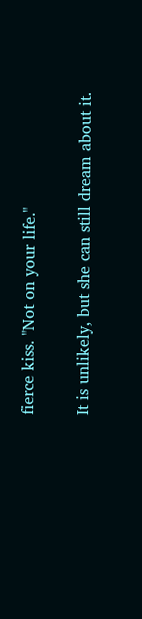fierce kiss. "Not on your life."

It is unlikely, but she can still dream about it.